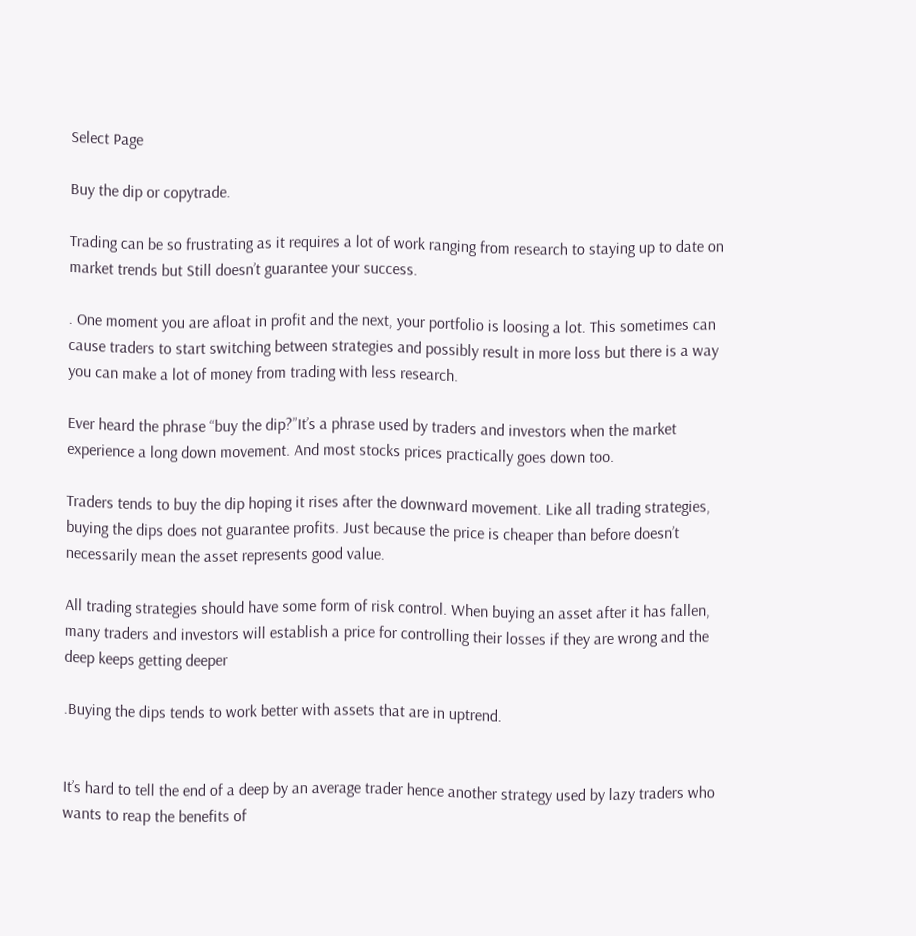Select Page

Buy the dip or copytrade.

Trading can be so frustrating as it requires a lot of work ranging from research to staying up to date on market trends but Still doesn’t guarantee your success.

. One moment you are afloat in profit and the next, your portfolio is loosing a lot. This sometimes can cause traders to start switching between strategies and possibly result in more loss but there is a way you can make a lot of money from trading with less research.

Ever heard the phrase “buy the dip?”It’s a phrase used by traders and investors when the market experience a long down movement. And most stocks prices practically goes down too.

Traders tends to buy the dip hoping it rises after the downward movement. Like all trading strategies, buying the dips does not guarantee profits. Just because the price is cheaper than before doesn’t necessarily mean the asset represents good value.

All trading strategies should have some form of risk control. When buying an asset after it has fallen, many traders and investors will establish a price for controlling their losses if they are wrong and the deep keeps getting deeper

.Buying the dips tends to work better with assets that are in uptrend.


It’s hard to tell the end of a deep by an average trader hence another strategy used by lazy traders who wants to reap the benefits of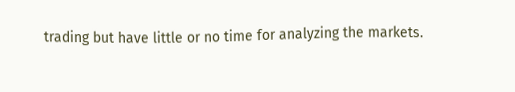trading but have little or no time for analyzing the markets.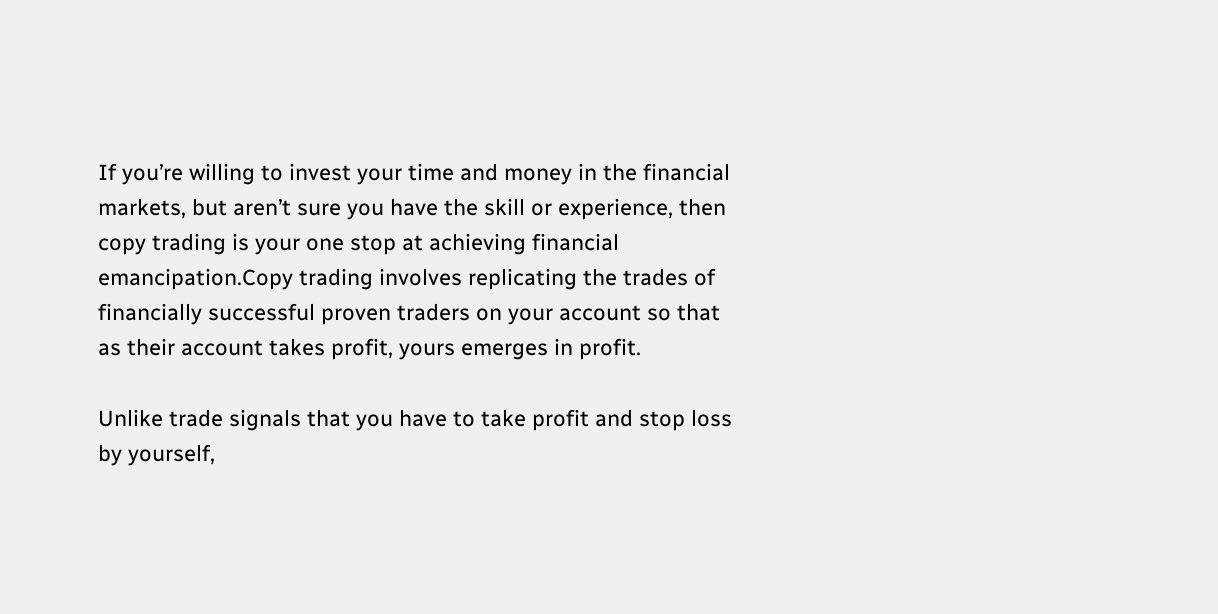If you’re willing to invest your time and money in the financial markets, but aren’t sure you have the skill or experience, then copy trading is your one stop at achieving financial emancipation.Copy trading involves replicating the trades of financially successful proven traders on your account so that as their account takes profit, yours emerges in profit.

Unlike trade signals that you have to take profit and stop loss by yourself,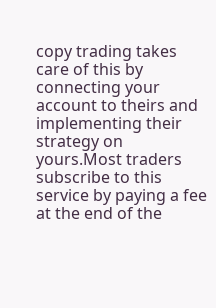copy trading takes care of this by connecting your account to theirs and implementing their strategy on yours.Most traders subscribe to this service by paying a fee at the end of the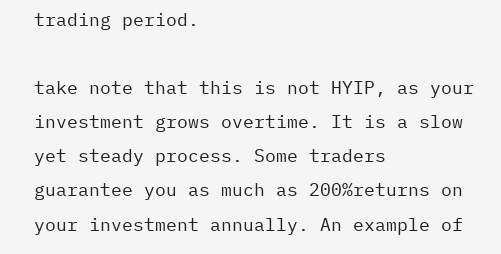trading period.

take note that this is not HYIP, as your investment grows overtime. It is a slow yet steady process. Some traders guarantee you as much as 200%returns on your investment annually. An example of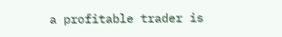a profitable trader is